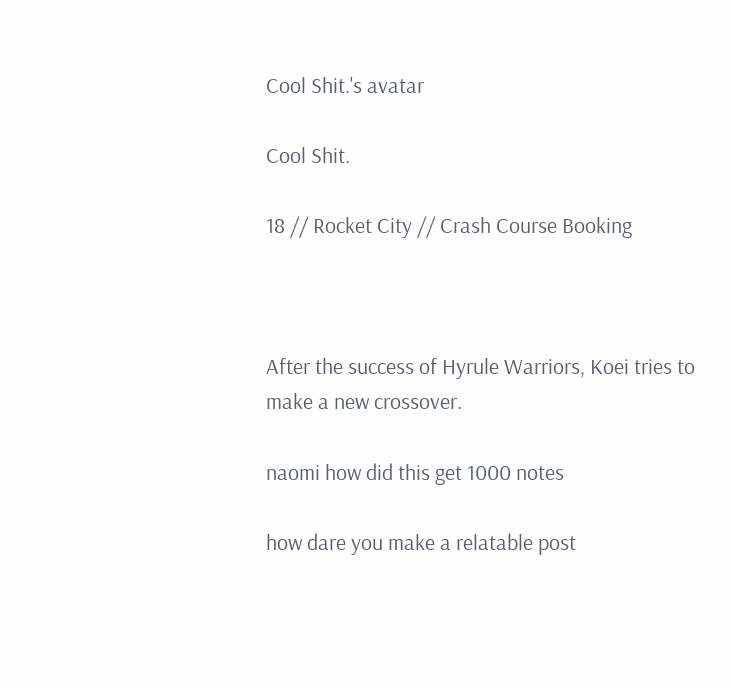Cool Shit.'s avatar

Cool Shit.

18 // Rocket City // Crash Course Booking



After the success of Hyrule Warriors, Koei tries to make a new crossover.

naomi how did this get 1000 notes

how dare you make a relatable post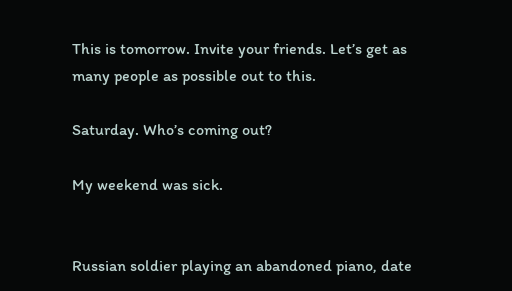This is tomorrow. Invite your friends. Let’s get as many people as possible out to this.

Saturday. Who’s coming out?

My weekend was sick.


Russian soldier playing an abandoned piano, date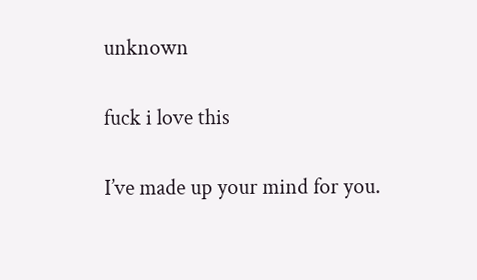unknown

fuck i love this

I’ve made up your mind for you.